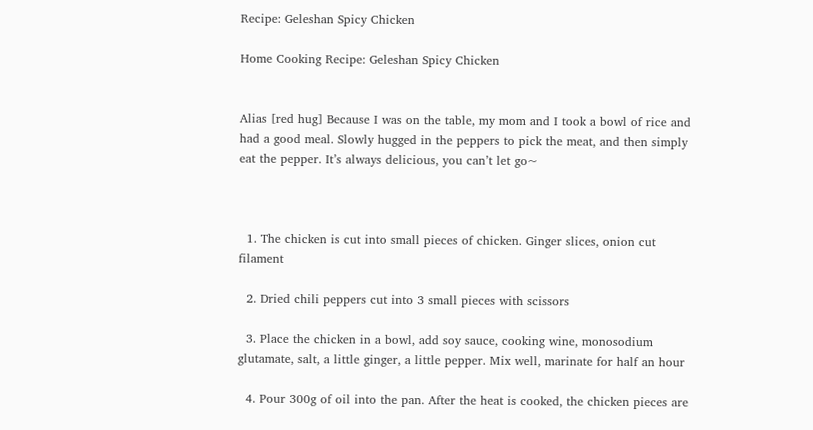Recipe: Geleshan Spicy Chicken

Home Cooking Recipe: Geleshan Spicy Chicken


Alias [red hug] Because I was on the table, my mom and I took a bowl of rice and had a good meal. Slowly hugged in the peppers to pick the meat, and then simply eat the pepper. It’s always delicious, you can’t let go~



  1. The chicken is cut into small pieces of chicken. Ginger slices, onion cut filament

  2. Dried chili peppers cut into 3 small pieces with scissors

  3. Place the chicken in a bowl, add soy sauce, cooking wine, monosodium glutamate, salt, a little ginger, a little pepper. Mix well, marinate for half an hour

  4. Pour 300g of oil into the pan. After the heat is cooked, the chicken pieces are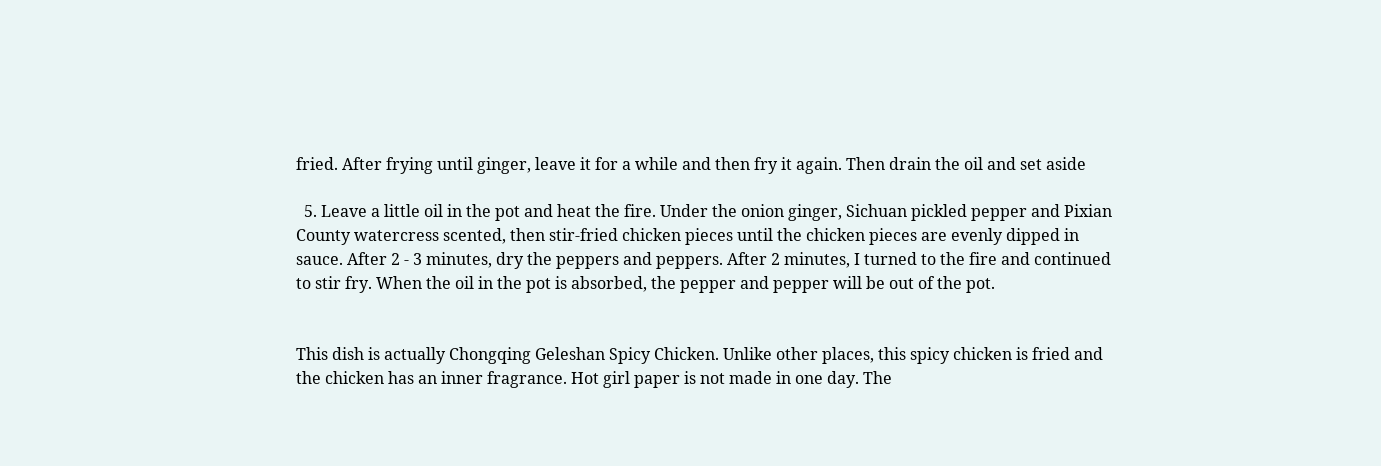fried. After frying until ginger, leave it for a while and then fry it again. Then drain the oil and set aside

  5. Leave a little oil in the pot and heat the fire. Under the onion ginger, Sichuan pickled pepper and Pixian County watercress scented, then stir-fried chicken pieces until the chicken pieces are evenly dipped in sauce. After 2 - 3 minutes, dry the peppers and peppers. After 2 minutes, I turned to the fire and continued to stir fry. When the oil in the pot is absorbed, the pepper and pepper will be out of the pot.


This dish is actually Chongqing Geleshan Spicy Chicken. Unlike other places, this spicy chicken is fried and the chicken has an inner fragrance. Hot girl paper is not made in one day. The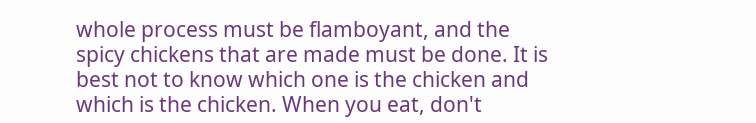whole process must be flamboyant, and the spicy chickens that are made must be done. It is best not to know which one is the chicken and which is the chicken. When you eat, don't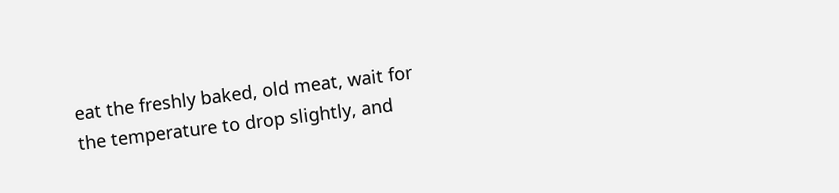eat the freshly baked, old meat, wait for the temperature to drop slightly, and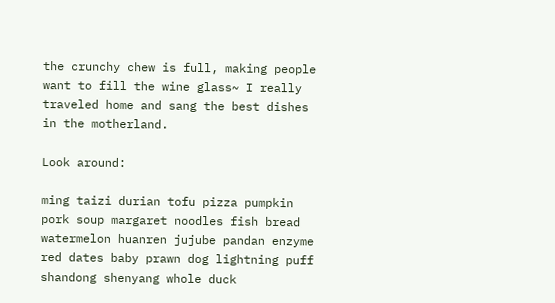the crunchy chew is full, making people want to fill the wine glass~ I really traveled home and sang the best dishes in the motherland.

Look around:

ming taizi durian tofu pizza pumpkin pork soup margaret noodles fish bread watermelon huanren jujube pandan enzyme red dates baby prawn dog lightning puff shandong shenyang whole duck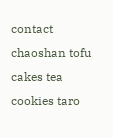contact chaoshan tofu cakes tea cookies taro